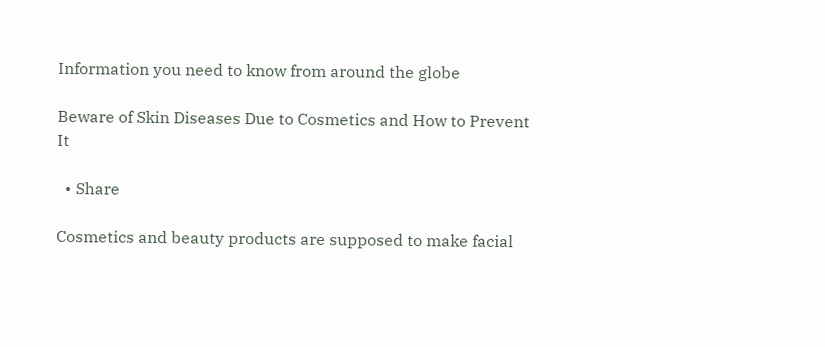Information you need to know from around the globe

Beware of Skin Diseases Due to Cosmetics and How to Prevent It

  • Share

Cosmetics and beauty products are supposed to make facial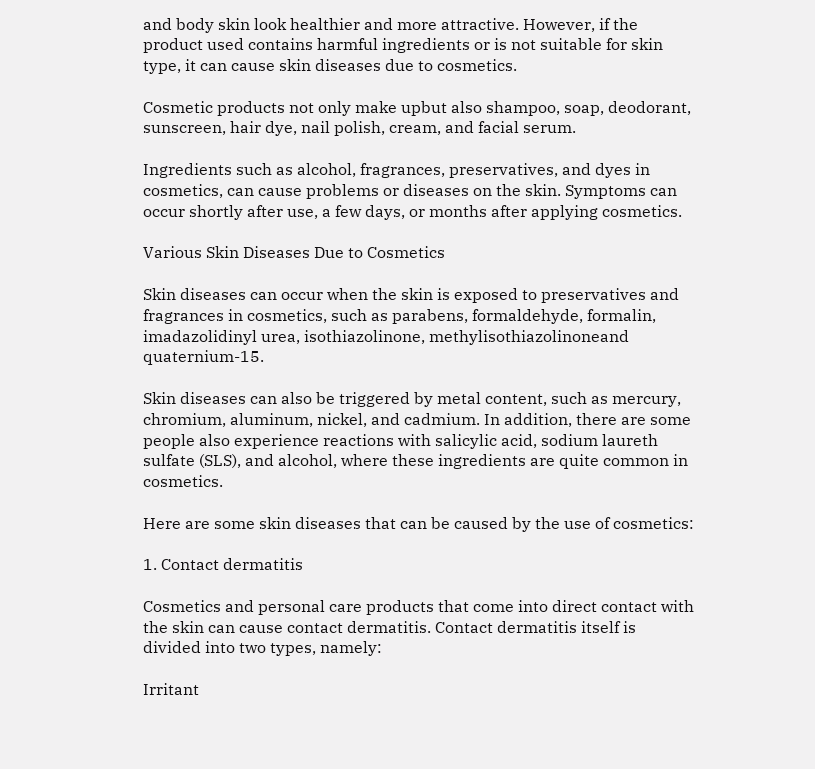and body skin look healthier and more attractive. However, if the product used contains harmful ingredients or is not suitable for skin type, it can cause skin diseases due to cosmetics.

Cosmetic products not only make upbut also shampoo, soap, deodorant, sunscreen, hair dye, nail polish, cream, and facial serum.

Ingredients such as alcohol, fragrances, preservatives, and dyes in cosmetics, can cause problems or diseases on the skin. Symptoms can occur shortly after use, a few days, or months after applying cosmetics.

Various Skin Diseases Due to Cosmetics

Skin diseases can occur when the skin is exposed to preservatives and fragrances in cosmetics, such as parabens, formaldehyde, formalin, imadazolidinyl urea, isothiazolinone, methylisothiazolinoneand quaternium-15.

Skin diseases can also be triggered by metal content, such as mercury, chromium, aluminum, nickel, and cadmium. In addition, there are some people also experience reactions with salicylic acid, sodium laureth sulfate (SLS), and alcohol, where these ingredients are quite common in cosmetics.

Here are some skin diseases that can be caused by the use of cosmetics:

1. Contact dermatitis

Cosmetics and personal care products that come into direct contact with the skin can cause contact dermatitis. Contact dermatitis itself is divided into two types, namely:

Irritant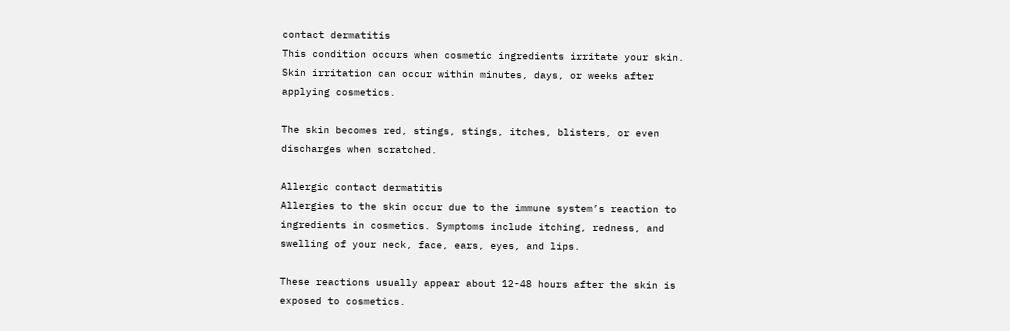contact dermatitis
This condition occurs when cosmetic ingredients irritate your skin. Skin irritation can occur within minutes, days, or weeks after applying cosmetics.

The skin becomes red, stings, stings, itches, blisters, or even discharges when scratched.

Allergic contact dermatitis
Allergies to the skin occur due to the immune system’s reaction to ingredients in cosmetics. Symptoms include itching, redness, and swelling of your neck, face, ears, eyes, and lips.

These reactions usually appear about 12-48 hours after the skin is exposed to cosmetics.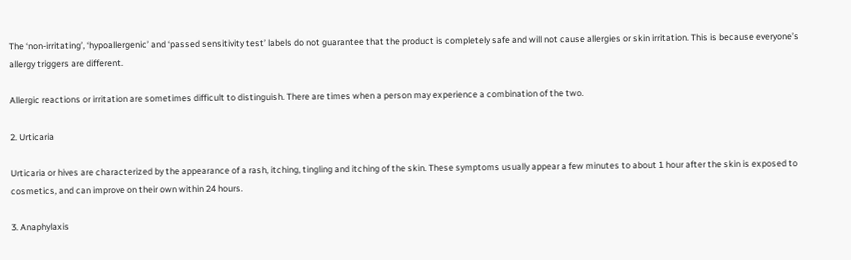The ‘non-irritating’, ‘hypoallergenic’ and ‘passed sensitivity test’ labels do not guarantee that the product is completely safe and will not cause allergies or skin irritation. This is because everyone’s allergy triggers are different.

Allergic reactions or irritation are sometimes difficult to distinguish. There are times when a person may experience a combination of the two.

2. Urticaria

Urticaria or hives are characterized by the appearance of a rash, itching, tingling and itching of the skin. These symptoms usually appear a few minutes to about 1 hour after the skin is exposed to cosmetics, and can improve on their own within 24 hours.

3. Anaphylaxis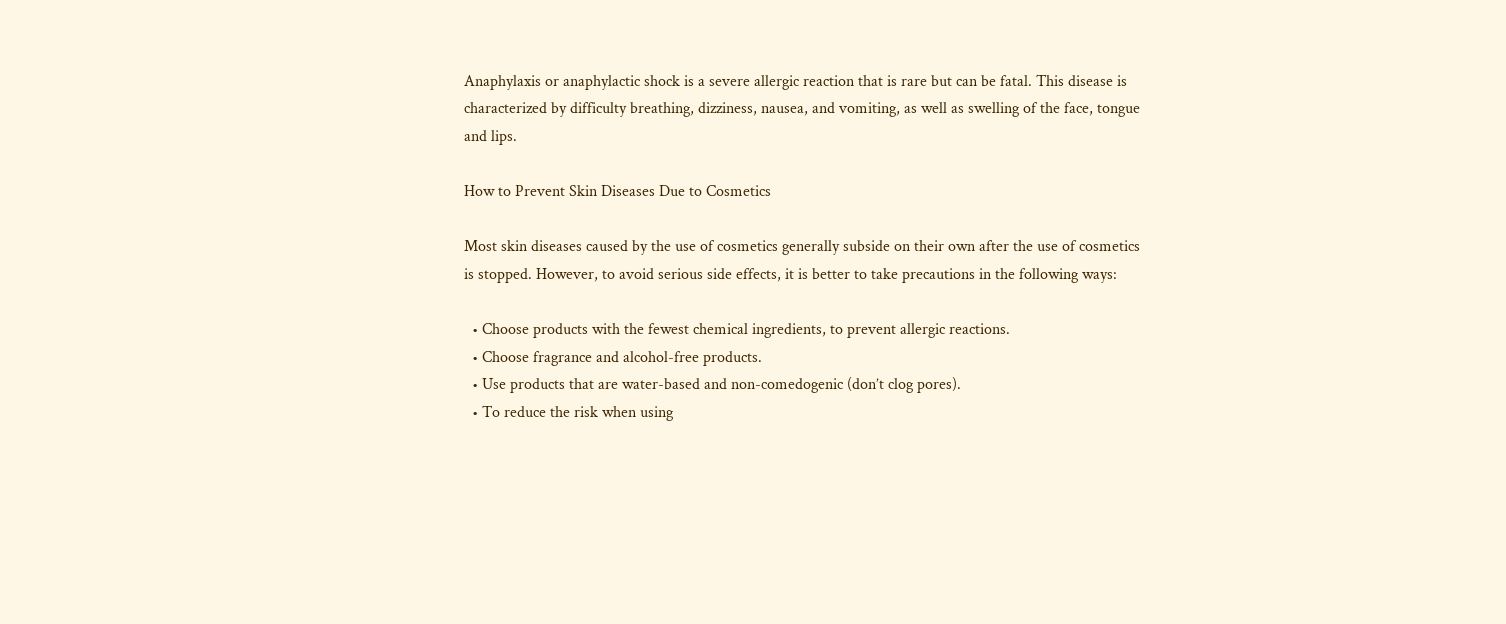Anaphylaxis or anaphylactic shock is a severe allergic reaction that is rare but can be fatal. This disease is characterized by difficulty breathing, dizziness, nausea, and vomiting, as well as swelling of the face, tongue and lips.

How to Prevent Skin Diseases Due to Cosmetics

Most skin diseases caused by the use of cosmetics generally subside on their own after the use of cosmetics is stopped. However, to avoid serious side effects, it is better to take precautions in the following ways:

  • Choose products with the fewest chemical ingredients, to prevent allergic reactions.
  • Choose fragrance and alcohol-free products.
  • Use products that are water-based and non-comedogenic (don’t clog pores).
  • To reduce the risk when using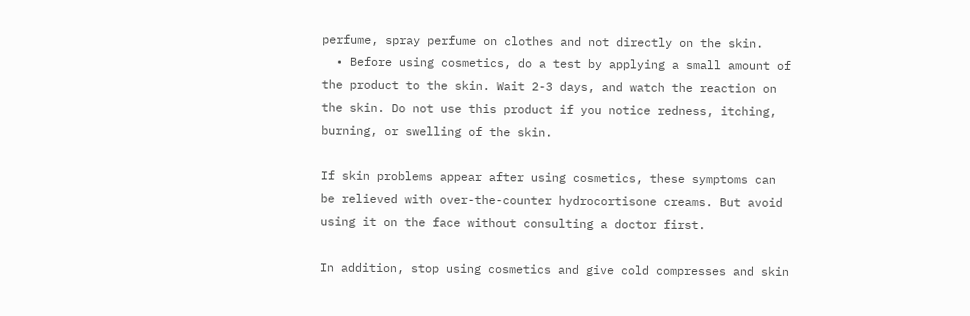perfume, spray perfume on clothes and not directly on the skin.
  • Before using cosmetics, do a test by applying a small amount of the product to the skin. Wait 2-3 days, and watch the reaction on the skin. Do not use this product if you notice redness, itching, burning, or swelling of the skin.

If skin problems appear after using cosmetics, these symptoms can be relieved with over-the-counter hydrocortisone creams. But avoid using it on the face without consulting a doctor first.

In addition, stop using cosmetics and give cold compresses and skin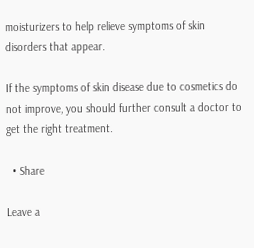moisturizers to help relieve symptoms of skin disorders that appear.

If the symptoms of skin disease due to cosmetics do not improve, you should further consult a doctor to get the right treatment.

  • Share

Leave a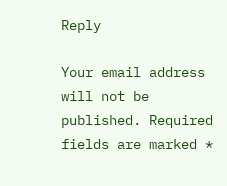Reply

Your email address will not be published. Required fields are marked *